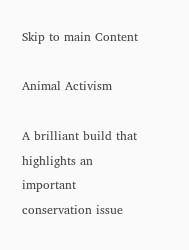Skip to main Content

Animal Activism

A brilliant build that highlights an important conservation issue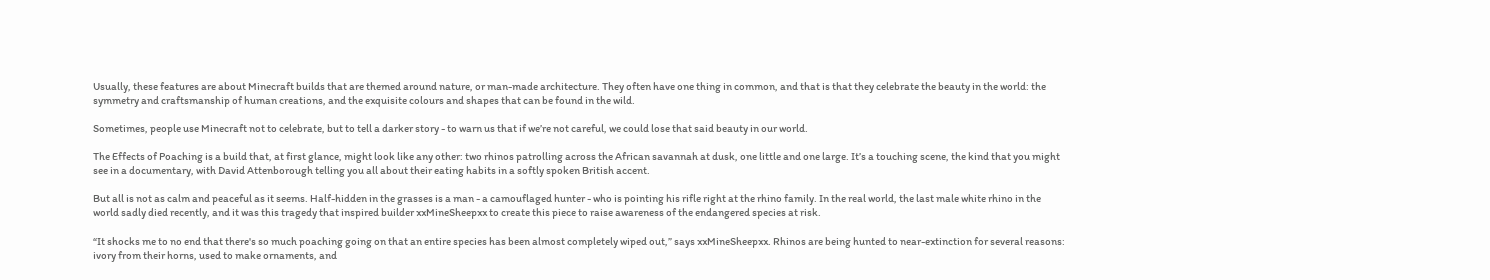Usually, these features are about Minecraft builds that are themed around nature, or man-made architecture. They often have one thing in common, and that is that they celebrate the beauty in the world: the symmetry and craftsmanship of human creations, and the exquisite colours and shapes that can be found in the wild.

Sometimes, people use Minecraft not to celebrate, but to tell a darker story - to warn us that if we’re not careful, we could lose that said beauty in our world.

The Effects of Poaching is a build that, at first glance, might look like any other: two rhinos patrolling across the African savannah at dusk, one little and one large. It’s a touching scene, the kind that you might see in a documentary, with David Attenborough telling you all about their eating habits in a softly spoken British accent.

But all is not as calm and peaceful as it seems. Half-hidden in the grasses is a man - a camouflaged hunter - who is pointing his rifle right at the rhino family. In the real world, the last male white rhino in the world sadly died recently, and it was this tragedy that inspired builder xxMineSheepxx to create this piece to raise awareness of the endangered species at risk.

“It shocks me to no end that there's so much poaching going on that an entire species has been almost completely wiped out,” says xxMineSheepxx. Rhinos are being hunted to near-extinction for several reasons: ivory from their horns, used to make ornaments, and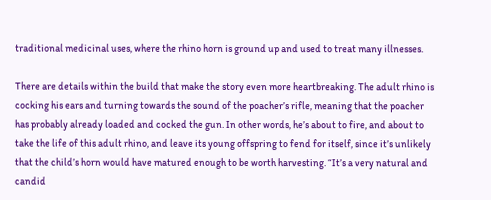traditional medicinal uses, where the rhino horn is ground up and used to treat many illnesses.

There are details within the build that make the story even more heartbreaking. The adult rhino is cocking his ears and turning towards the sound of the poacher’s rifle, meaning that the poacher has probably already loaded and cocked the gun. In other words, he’s about to fire, and about to take the life of this adult rhino, and leave its young offspring to fend for itself, since it’s unlikely that the child’s horn would have matured enough to be worth harvesting. “It’s a very natural and candid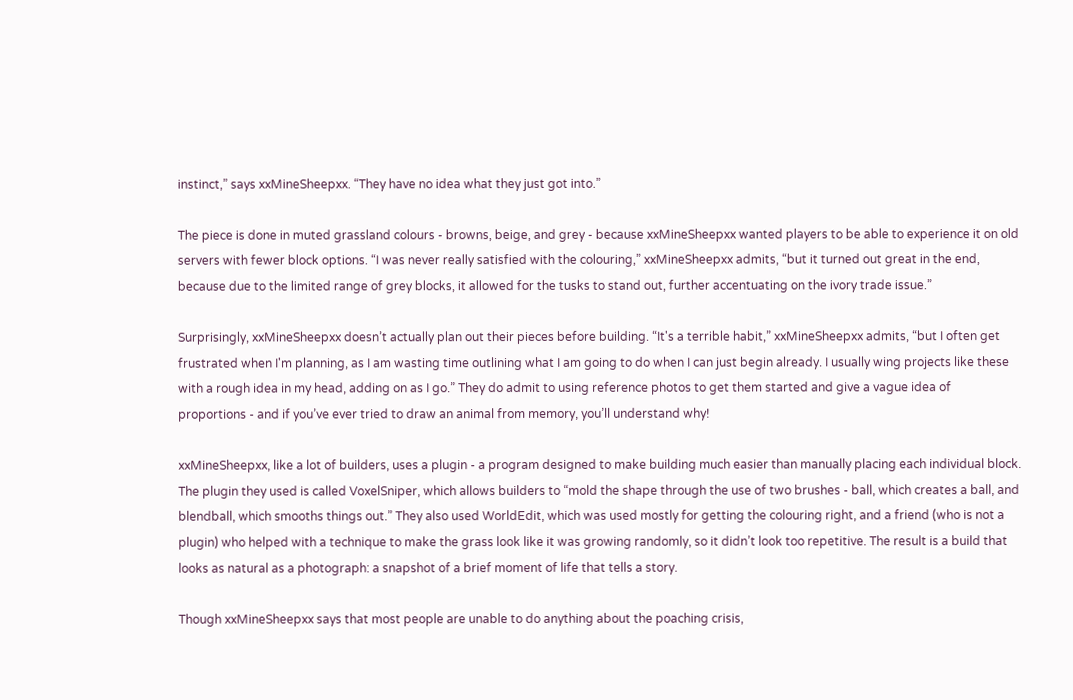instinct,” says xxMineSheepxx. “They have no idea what they just got into.”

The piece is done in muted grassland colours - browns, beige, and grey - because xxMineSheepxx wanted players to be able to experience it on old servers with fewer block options. “I was never really satisfied with the colouring,” xxMineSheepxx admits, “but it turned out great in the end, because due to the limited range of grey blocks, it allowed for the tusks to stand out, further accentuating on the ivory trade issue.”

Surprisingly, xxMineSheepxx doesn’t actually plan out their pieces before building. “It's a terrible habit,” xxMineSheepxx admits, “but I often get frustrated when I'm planning, as I am wasting time outlining what I am going to do when I can just begin already. I usually wing projects like these with a rough idea in my head, adding on as I go.” They do admit to using reference photos to get them started and give a vague idea of proportions - and if you’ve ever tried to draw an animal from memory, you’ll understand why!

xxMineSheepxx, like a lot of builders, uses a plugin - a program designed to make building much easier than manually placing each individual block. The plugin they used is called VoxelSniper, which allows builders to “mold the shape through the use of two brushes - ball, which creates a ball, and blendball, which smooths things out.” They also used WorldEdit, which was used mostly for getting the colouring right, and a friend (who is not a plugin) who helped with a technique to make the grass look like it was growing randomly, so it didn’t look too repetitive. The result is a build that looks as natural as a photograph: a snapshot of a brief moment of life that tells a story.

Though xxMineSheepxx says that most people are unable to do anything about the poaching crisis,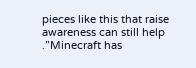pieces like this that raise awareness can still help .”Minecraft has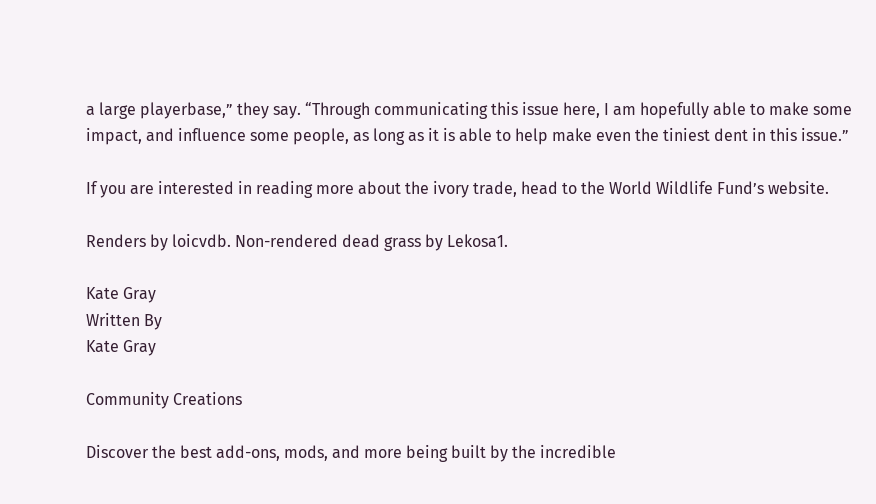a large playerbase,” they say. “Through communicating this issue here, I am hopefully able to make some impact, and influence some people, as long as it is able to help make even the tiniest dent in this issue.”

If you are interested in reading more about the ivory trade, head to the World Wildlife Fund’s website.

Renders by loicvdb. Non-rendered dead grass by Lekosa1.

Kate Gray
Written By
Kate Gray

Community Creations

Discover the best add-ons, mods, and more being built by the incredible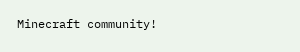Minecraft community!